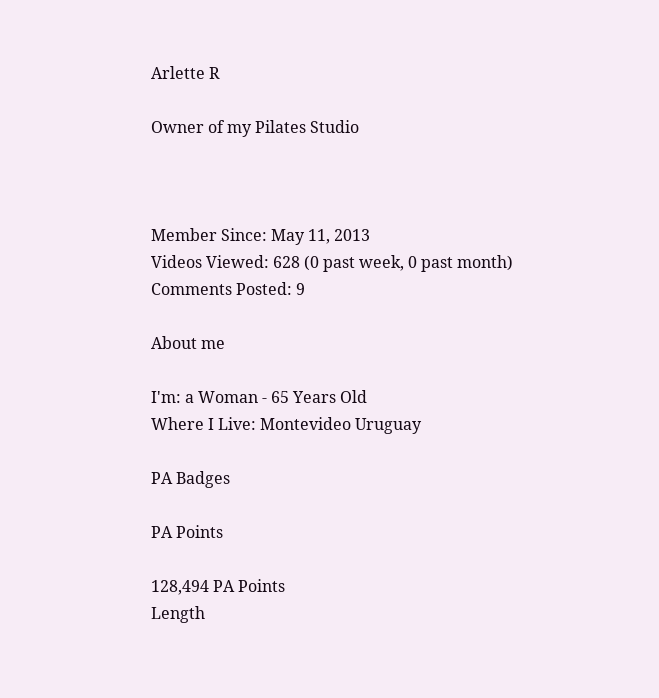Arlette R

Owner of my Pilates Studio



Member Since: May 11, 2013
Videos Viewed: 628 (0 past week, 0 past month)
Comments Posted: 9

About me

I'm: a Woman - 65 Years Old
Where I Live: Montevideo Uruguay

PA Badges

PA Points

128,494 PA Points
Length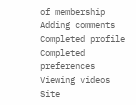of membership
Adding comments
Completed profile
Completed preferences
Viewing videos
Site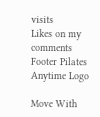visits
Likes on my comments
Footer Pilates Anytime Logo

Move With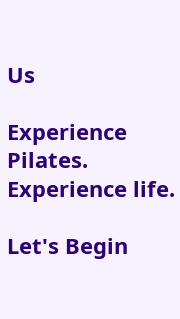Us

Experience Pilates. Experience life.

Let's Begin